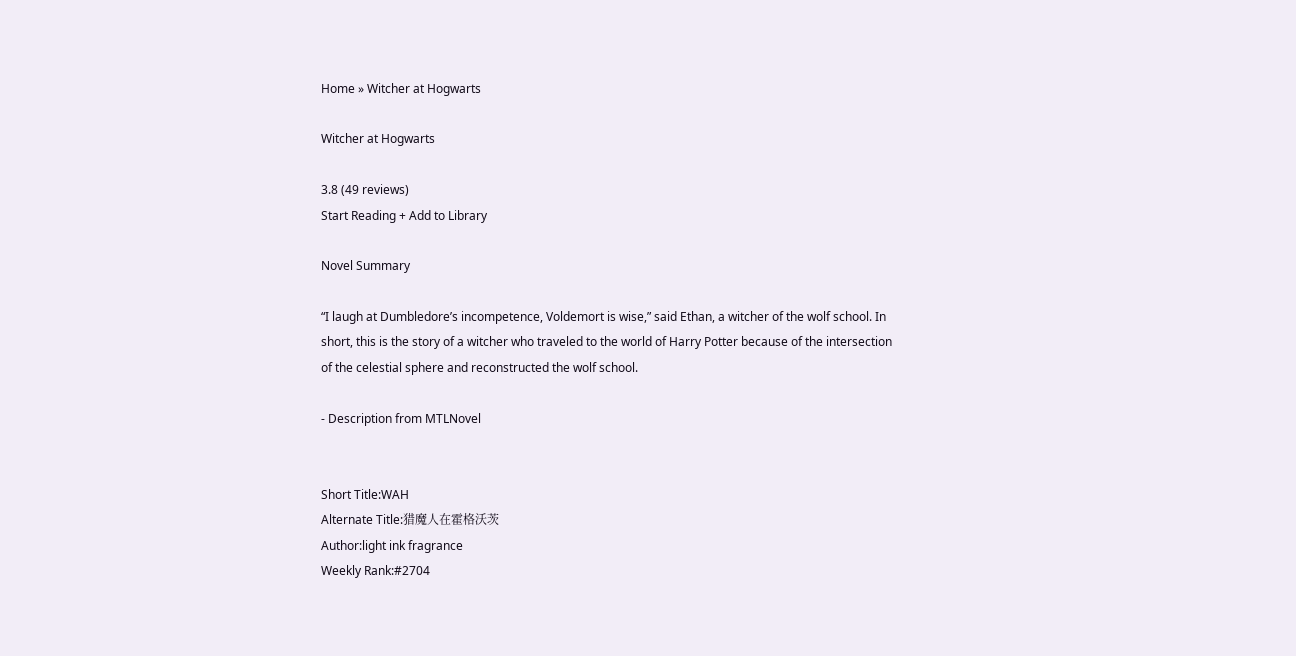Home » Witcher at Hogwarts

Witcher at Hogwarts

3.8 (49 reviews)
Start Reading + Add to Library

Novel Summary

“I laugh at Dumbledore’s incompetence, Voldemort is wise,” said Ethan, a witcher of the wolf school. In short, this is the story of a witcher who traveled to the world of Harry Potter because of the intersection of the celestial sphere and reconstructed the wolf school.

- Description from MTLNovel


Short Title:WAH
Alternate Title:猎魔人在霍格沃茨
Author:light ink fragrance
Weekly Rank:#2704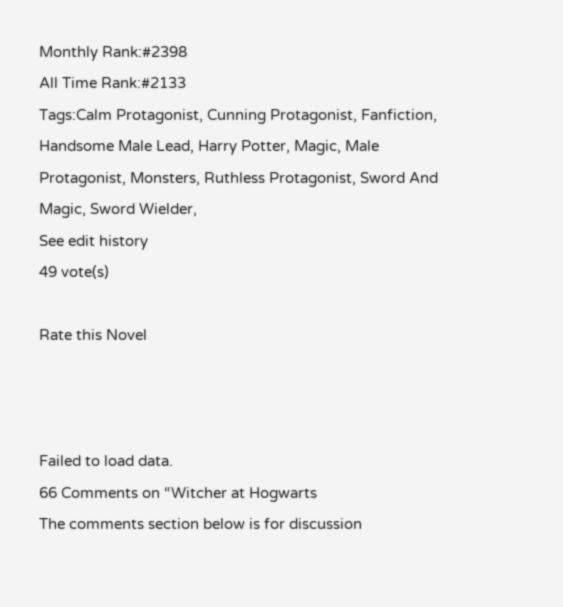Monthly Rank:#2398
All Time Rank:#2133
Tags:Calm Protagonist, Cunning Protagonist, Fanfiction, Handsome Male Lead, Harry Potter, Magic, Male Protagonist, Monsters, Ruthless Protagonist, Sword And Magic, Sword Wielder,
See edit history
49 vote(s)

Rate this Novel



Failed to load data.
66 Comments on “Witcher at Hogwarts
The comments section below is for discussion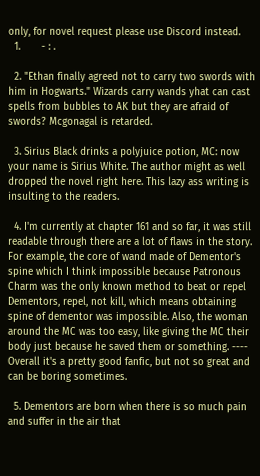only, for novel request please use Discord instead.
  1.       - : .

  2. "Ethan finally agreed not to carry two swords with him in Hogwarts." Wizards carry wands yhat can cast spells from bubbles to AK but they are afraid of swords? Mcgonagal is retarded.

  3. Sirius Black drinks a polyjuice potion, MC: now your name is Sirius White. The author might as well dropped the novel right here. This lazy ass writing is insulting to the readers.

  4. I'm currently at chapter 161 and so far, it was still readable through there are a lot of flaws in the story. For example, the core of wand made of Dementor's spine which I think impossible because Patronous Charm was the only known method to beat or repel Dementors, repel, not kill, which means obtaining spine of dementor was impossible. Also, the woman around the MC was too easy, like giving the MC their body just because he saved them or something. ---- Overall it's a pretty good fanfic, but not so great and can be boring sometimes.

  5. Dementors are born when there is so much pain and suffer in the air that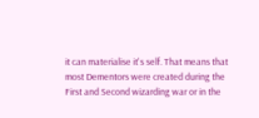it can materialise it's self. That means that most Dementors were created during the First and Second wizarding war or in the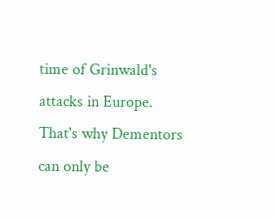time of Grinwald's attacks in Europe. That's why Dementors can only be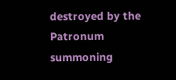destroyed by the Patronum summoning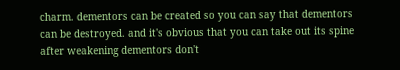charm. dementors can be created so you can say that dementors can be destroyed. and it's obvious that you can take out its spine after weakening dementors don't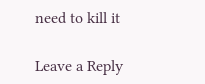need to kill it

Leave a Reply